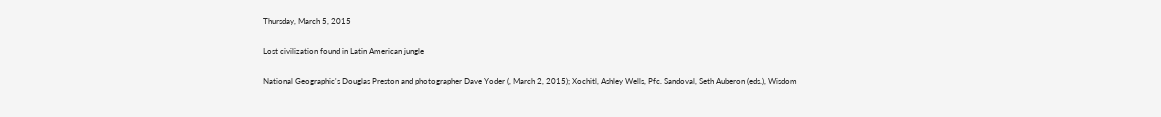Thursday, March 5, 2015

Lost civilization found in Latin American jungle

National Geographic's Douglas Preston and photographer Dave Yoder (, March 2, 2015); Xochitl, Ashley Wells, Pfc. Sandoval, Seth Auberon (eds.), Wisdom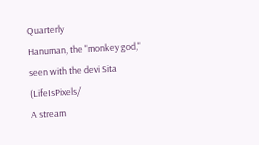Quarterly
Hanuman, the "monkey god," seen with the devi Sita (LifeIsPixels/
A stream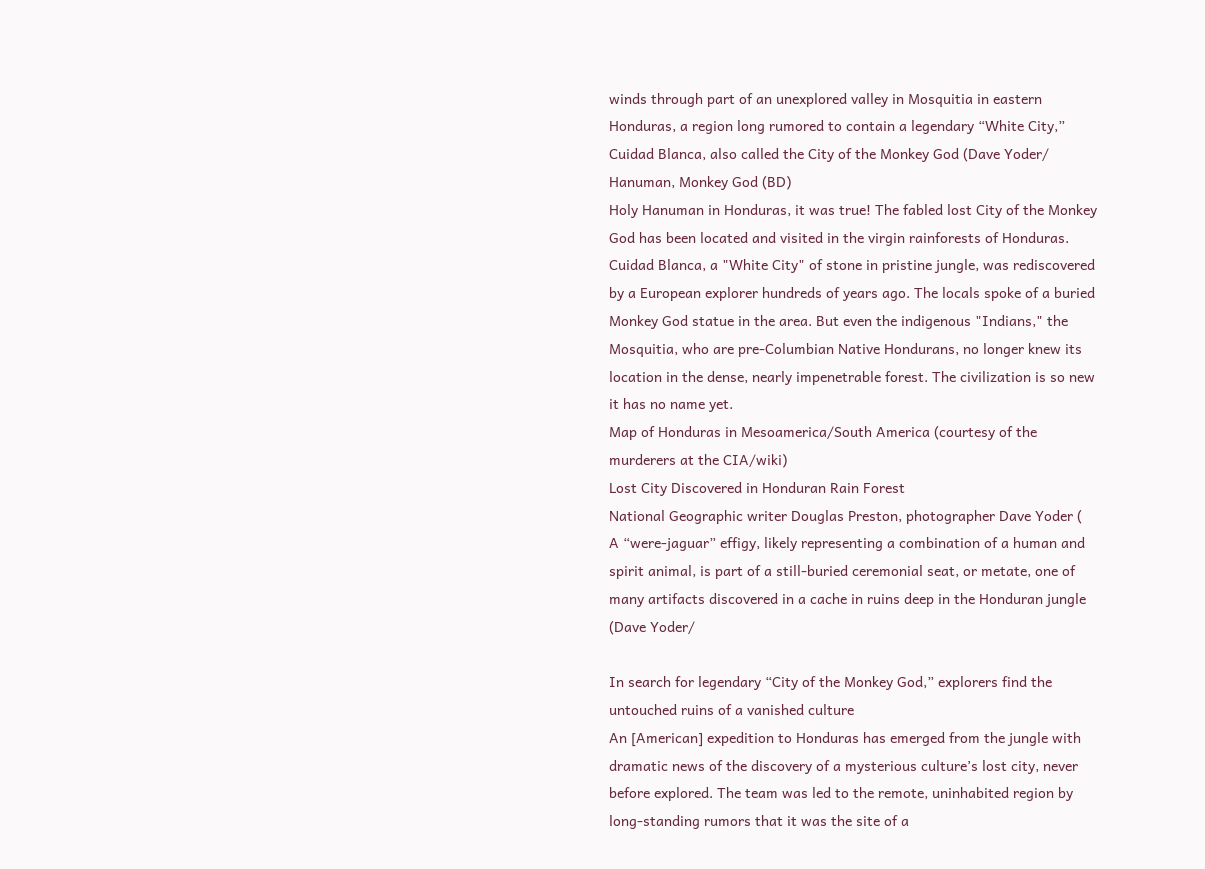winds through part of an unexplored valley in Mosquitia in eastern Honduras, a region long rumored to contain a legendary “White City,” Cuidad Blanca, also called the City of the Monkey God (Dave Yoder/
Hanuman, Monkey God (BD)
Holy Hanuman in Honduras, it was true! The fabled lost City of the Monkey God has been located and visited in the virgin rainforests of Honduras. Cuidad Blanca, a "White City" of stone in pristine jungle, was rediscovered by a European explorer hundreds of years ago. The locals spoke of a buried Monkey God statue in the area. But even the indigenous "Indians," the Mosquitia, who are pre-Columbian Native Hondurans, no longer knew its location in the dense, nearly impenetrable forest. The civilization is so new it has no name yet.
Map of Honduras in Mesoamerica/South America (courtesy of the murderers at the CIA/wiki)
Lost City Discovered in Honduran Rain Forest
National Geographic writer Douglas Preston, photographer Dave Yoder (
A “were-jaguar” effigy, likely representing a combination of a human and spirit animal, is part of a still-buried ceremonial seat, or metate, one of many artifacts discovered in a cache in ruins deep in the Honduran jungle (Dave Yoder/

In search for legendary “City of the Monkey God,” explorers find the untouched ruins of a vanished culture
An [American] expedition to Honduras has emerged from the jungle with dramatic news of the discovery of a mysterious culture’s lost city, never before explored. The team was led to the remote, uninhabited region by long-standing rumors that it was the site of a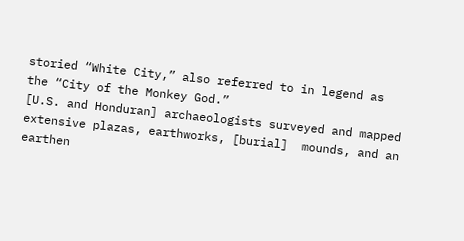storied “White City,” also referred to in legend as the “City of the Monkey God.”
[U.S. and Honduran] archaeologists surveyed and mapped extensive plazas, earthworks, [burial]  mounds, and an earthen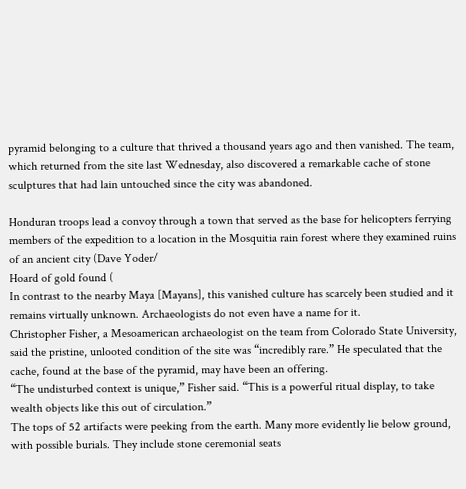pyramid belonging to a culture that thrived a thousand years ago and then vanished. The team, which returned from the site last Wednesday, also discovered a remarkable cache of stone sculptures that had lain untouched since the city was abandoned.

Honduran troops lead a convoy through a town that served as the base for helicopters ferrying members of the expedition to a location in the Mosquitia rain forest where they examined ruins of an ancient city (Dave Yoder/
Hoard of gold found (
In contrast to the nearby Maya [Mayans], this vanished culture has scarcely been studied and it remains virtually unknown. Archaeologists do not even have a name for it.
Christopher Fisher, a Mesoamerican archaeologist on the team from Colorado State University, said the pristine, unlooted condition of the site was “incredibly rare.” He speculated that the cache, found at the base of the pyramid, may have been an offering.
“The undisturbed context is unique,” Fisher said. “This is a powerful ritual display, to take wealth objects like this out of circulation.”
The tops of 52 artifacts were peeking from the earth. Many more evidently lie below ground, with possible burials. They include stone ceremonial seats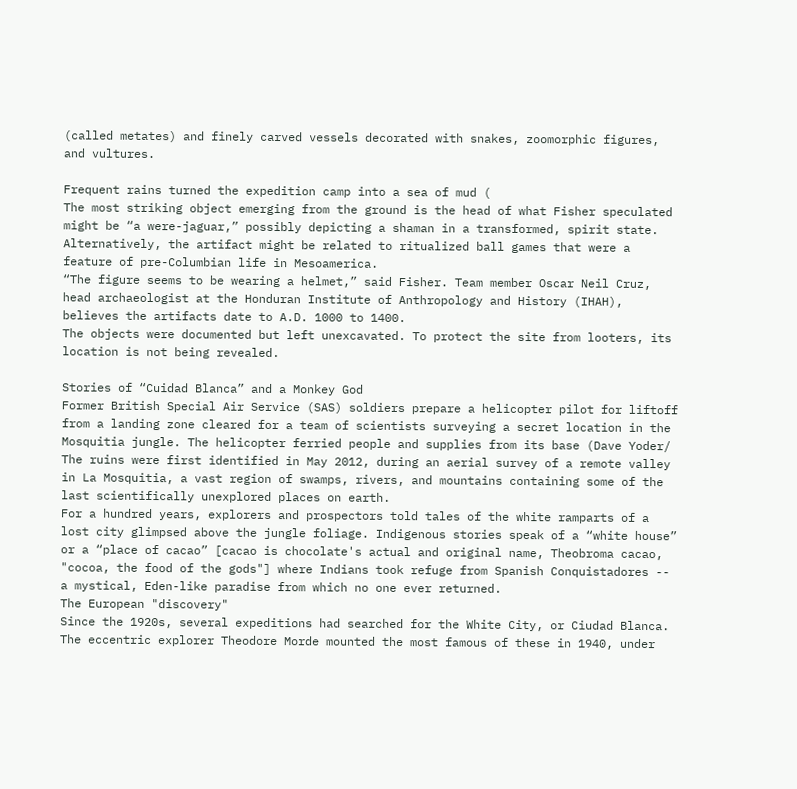(called metates) and finely carved vessels decorated with snakes, zoomorphic figures, and vultures.

Frequent rains turned the expedition camp into a sea of mud (
The most striking object emerging from the ground is the head of what Fisher speculated might be “a were-jaguar,” possibly depicting a shaman in a transformed, spirit state. Alternatively, the artifact might be related to ritualized ball games that were a feature of pre-Columbian life in Mesoamerica.
“The figure seems to be wearing a helmet,” said Fisher. Team member Oscar Neil Cruz, head archaeologist at the Honduran Institute of Anthropology and History (IHAH), believes the artifacts date to A.D. 1000 to 1400.
The objects were documented but left unexcavated. To protect the site from looters, its location is not being revealed.

Stories of “Cuidad Blanca” and a Monkey God
Former British Special Air Service (SAS) soldiers prepare a helicopter pilot for liftoff from a landing zone cleared for a team of scientists surveying a secret location in the Mosquitia jungle. The helicopter ferried people and supplies from its base (Dave Yoder/
The ruins were first identified in May 2012, during an aerial survey of a remote valley in La Mosquitia, a vast region of swamps, rivers, and mountains containing some of the last scientifically unexplored places on earth.
For a hundred years, explorers and prospectors told tales of the white ramparts of a lost city glimpsed above the jungle foliage. Indigenous stories speak of a “white house” or a “place of cacao” [cacao is chocolate's actual and original name, Theobroma cacao, "cocoa, the food of the gods"] where Indians took refuge from Spanish Conquistadores -- a mystical, Eden-like paradise from which no one ever returned.
The European "discovery"
Since the 1920s, several expeditions had searched for the White City, or Ciudad Blanca. The eccentric explorer Theodore Morde mounted the most famous of these in 1940, under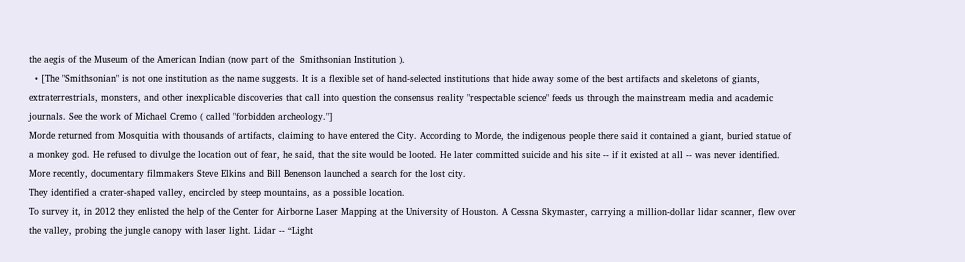the aegis of the Museum of the American Indian (now part of the  Smithsonian Institution ).
  • [The "Smithsonian" is not one institution as the name suggests. It is a flexible set of hand-selected institutions that hide away some of the best artifacts and skeletons of giants, extraterrestrials, monsters, and other inexplicable discoveries that call into question the consensus reality "respectable science" feeds us through the mainstream media and academic journals. See the work of Michael Cremo ( called "forbidden archeology."]
Morde returned from Mosquitia with thousands of artifacts, claiming to have entered the City. According to Morde, the indigenous people there said it contained a giant, buried statue of a monkey god. He refused to divulge the location out of fear, he said, that the site would be looted. He later committed suicide and his site -- if it existed at all -- was never identified.
More recently, documentary filmmakers Steve Elkins and Bill Benenson launched a search for the lost city.
They identified a crater-shaped valley, encircled by steep mountains, as a possible location.
To survey it, in 2012 they enlisted the help of the Center for Airborne Laser Mapping at the University of Houston. A Cessna Skymaster, carrying a million-dollar lidar scanner, flew over the valley, probing the jungle canopy with laser light. Lidar -- “Light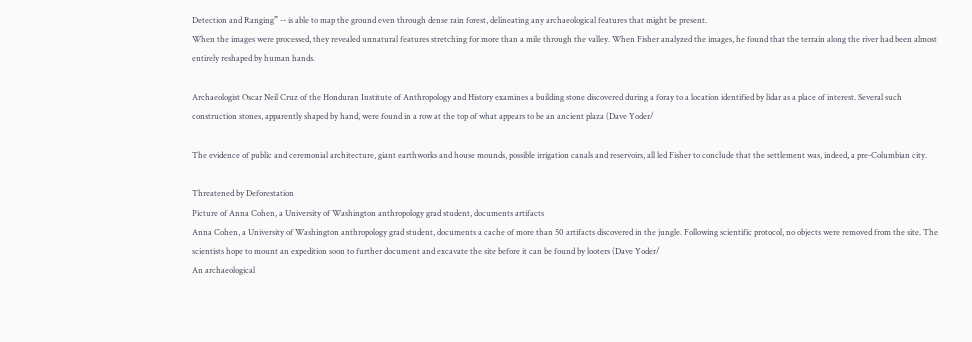Detection and Ranging” -- is able to map the ground even through dense rain forest, delineating any archaeological features that might be present.
When the images were processed, they revealed unnatural features stretching for more than a mile through the valley. When Fisher analyzed the images, he found that the terrain along the river had been almost entirely reshaped by human hands.

Archaeologist Oscar Neil Cruz of the Honduran Institute of Anthropology and History examines a building stone discovered during a foray to a location identified by lidar as a place of interest. Several such construction stones, apparently shaped by hand, were found in a row at the top of what appears to be an ancient plaza (Dave Yoder/

The evidence of public and ceremonial architecture, giant earthworks and house mounds, possible irrigation canals and reservoirs, all led Fisher to conclude that the settlement was, indeed, a pre-Columbian city.

Threatened by Deforestation
Picture of Anna Cohen, a University of Washington anthropology grad student, documents artifacts
Anna Cohen, a University of Washington anthropology grad student, documents a cache of more than 50 artifacts discovered in the jungle. Following scientific protocol, no objects were removed from the site. The scientists hope to mount an expedition soon to further document and excavate the site before it can be found by looters (Dave Yoder/
An archaeological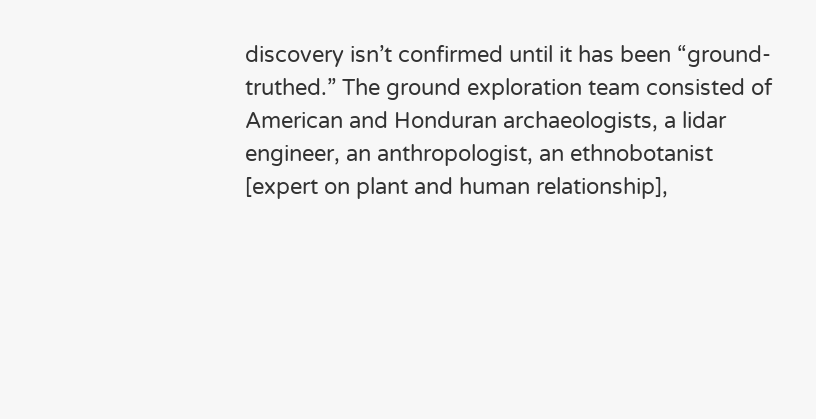discovery isn’t confirmed until it has been “ground-truthed.” The ground exploration team consisted of American and Honduran archaeologists, a lidar engineer, an anthropologist, an ethnobotanist [expert on plant and human relationship],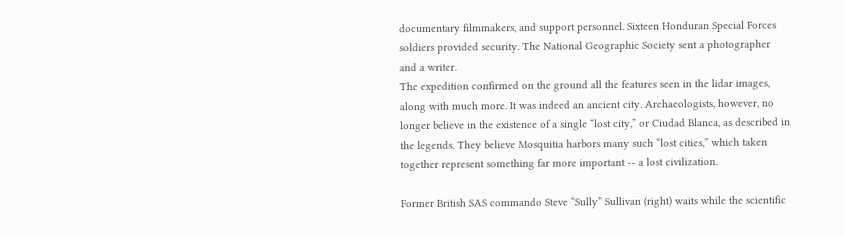documentary filmmakers, and support personnel. Sixteen Honduran Special Forces soldiers provided security. The National Geographic Society sent a photographer and a writer.
The expedition confirmed on the ground all the features seen in the lidar images, along with much more. It was indeed an ancient city. Archaeologists, however, no longer believe in the existence of a single “lost city,” or Ciudad Blanca, as described in the legends. They believe Mosquitia harbors many such “lost cities,” which taken together represent something far more important -- a lost civilization.

Former British SAS commando Steve “Sully” Sullivan (right) waits while the scientific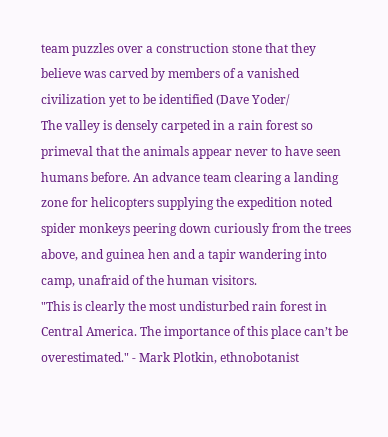team puzzles over a construction stone that they believe was carved by members of a vanished civilization yet to be identified (Dave Yoder/
The valley is densely carpeted in a rain forest so primeval that the animals appear never to have seen humans before. An advance team clearing a landing zone for helicopters supplying the expedition noted spider monkeys peering down curiously from the trees above, and guinea hen and a tapir wandering into camp, unafraid of the human visitors.
"This is clearly the most undisturbed rain forest in Central America. The importance of this place can’t be overestimated." - Mark Plotkin, ethnobotanist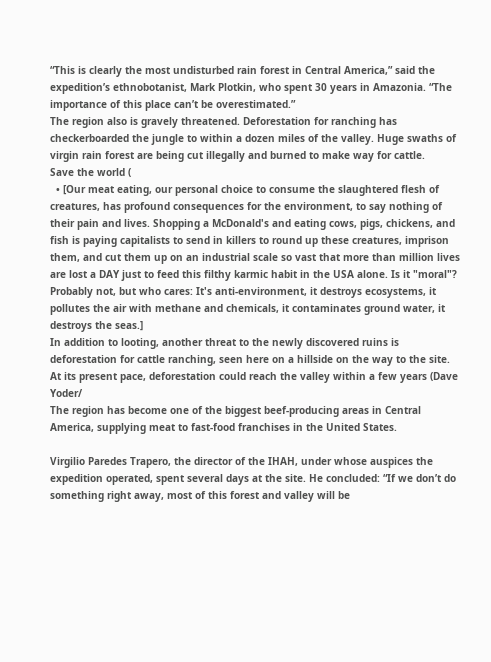“This is clearly the most undisturbed rain forest in Central America,” said the expedition’s ethnobotanist, Mark Plotkin, who spent 30 years in Amazonia. “The importance of this place can’t be overestimated.”
The region also is gravely threatened. Deforestation for ranching has checkerboarded the jungle to within a dozen miles of the valley. Huge swaths of virgin rain forest are being cut illegally and burned to make way for cattle.
Save the world (
  • [Our meat eating, our personal choice to consume the slaughtered flesh of creatures, has profound consequences for the environment, to say nothing of their pain and lives. Shopping a McDonald's and eating cows, pigs, chickens, and fish is paying capitalists to send in killers to round up these creatures, imprison them, and cut them up on an industrial scale so vast that more than million lives are lost a DAY just to feed this filthy karmic habit in the USA alone. Is it "moral"? Probably not, but who cares: It's anti-environment, it destroys ecosystems, it pollutes the air with methane and chemicals, it contaminates ground water, it destroys the seas.]
In addition to looting, another threat to the newly discovered ruins is deforestation for cattle ranching, seen here on a hillside on the way to the site. At its present pace, deforestation could reach the valley within a few years (Dave Yoder/
The region has become one of the biggest beef-producing areas in Central America, supplying meat to fast-food franchises in the United States.

Virgilio Paredes Trapero, the director of the IHAH, under whose auspices the expedition operated, spent several days at the site. He concluded: “If we don’t do something right away, most of this forest and valley will be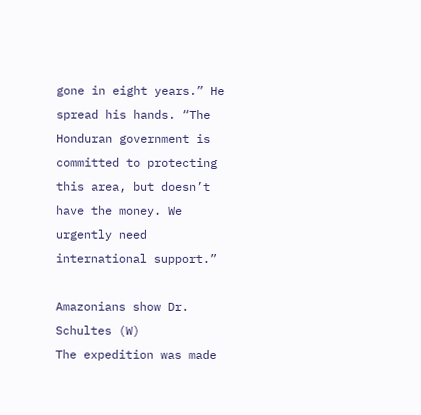gone in eight years.” He spread his hands. “The Honduran government is committed to protecting this area, but doesn’t have the money. We urgently need international support.”

Amazonians show Dr. Schultes (W)
The expedition was made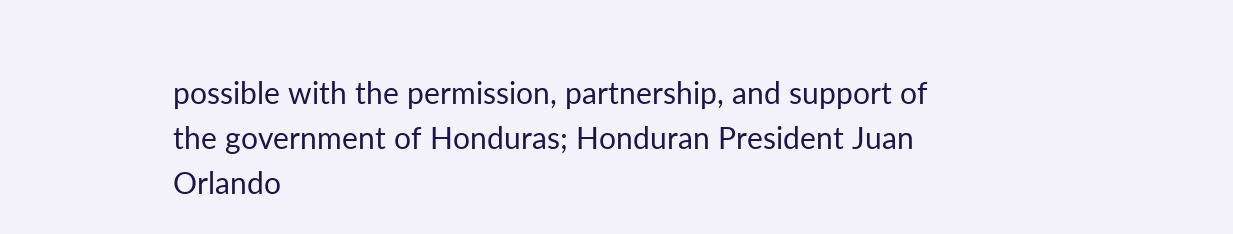possible with the permission, partnership, and support of the government of Honduras; Honduran President Juan Orlando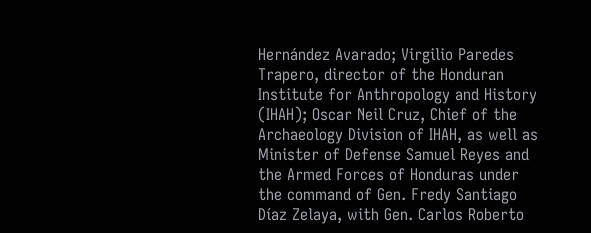Hernández Avarado; Virgilio Paredes Trapero, director of the Honduran Institute for Anthropology and History (IHAH); Oscar Neil Cruz, Chief of the Archaeology Division of IHAH, as well as Minister of Defense Samuel Reyes and the Armed Forces of Honduras under the command of Gen. Fredy Santiago Díaz Zelaya, with Gen. Carlos Roberto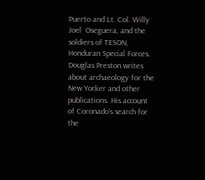Puerto and Lt. Col. Willy Joel  Oseguera, and the soldiers of TESON, Honduran Special Forces.
Douglas Preston writes about archaeology for the New Yorker and other publications. His account of Coronado’s search for the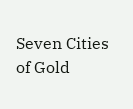Seven Cities of Gold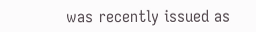was recently issued as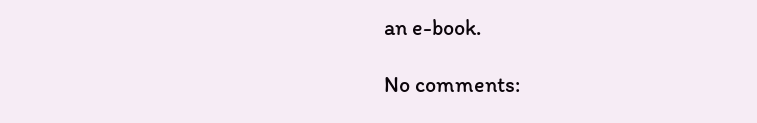an e-book.

No comments: